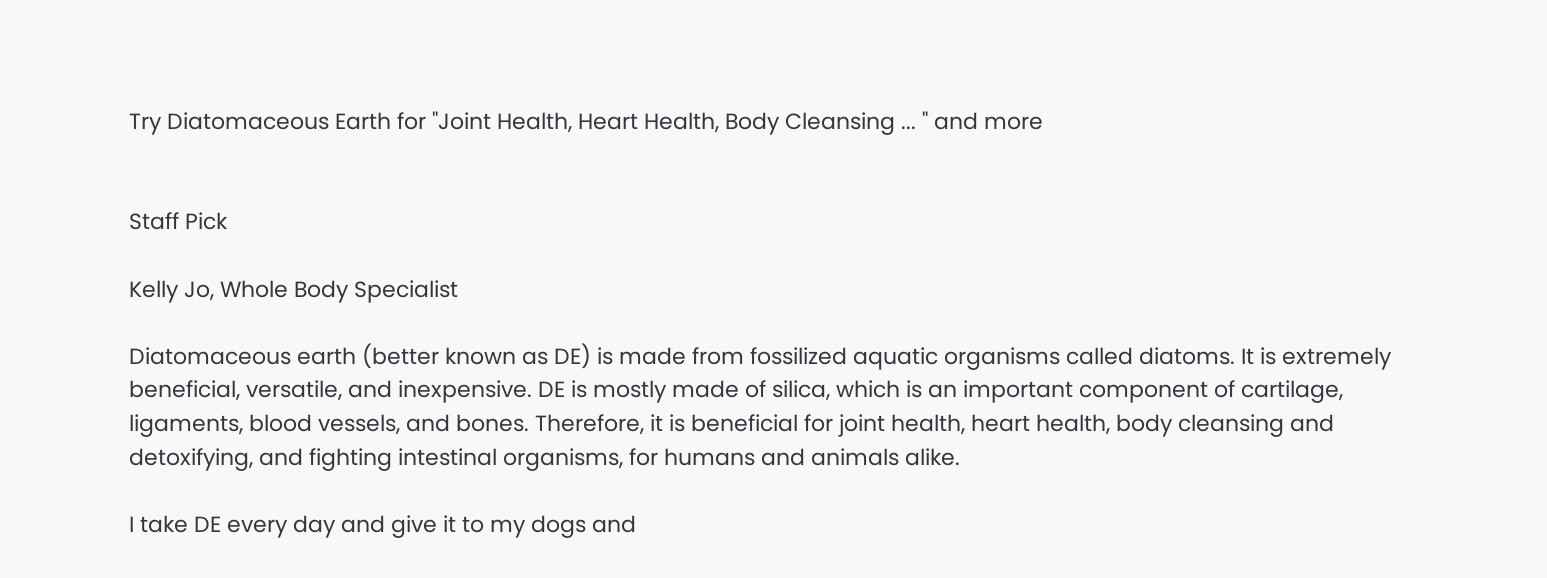Try Diatomaceous Earth for "Joint Health, Heart Health, Body Cleansing ... " and more


Staff Pick

Kelly Jo, Whole Body Specialist

Diatomaceous earth (better known as DE) is made from fossilized aquatic organisms called diatoms. It is extremely beneficial, versatile, and inexpensive. DE is mostly made of silica, which is an important component of cartilage, ligaments, blood vessels, and bones. Therefore, it is beneficial for joint health, heart health, body cleansing and detoxifying, and fighting intestinal organisms, for humans and animals alike.

I take DE every day and give it to my dogs and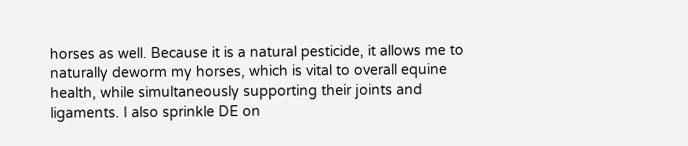horses as well. Because it is a natural pesticide, it allows me to naturally deworm my horses, which is vital to overall equine health, while simultaneously supporting their joints and ligaments. I also sprinkle DE on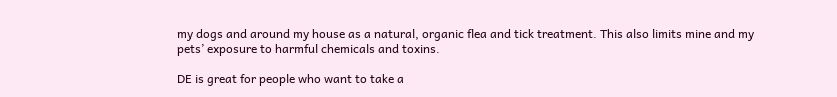my dogs and around my house as a natural, organic flea and tick treatment. This also limits mine and my pets’ exposure to harmful chemicals and toxins.

DE is great for people who want to take a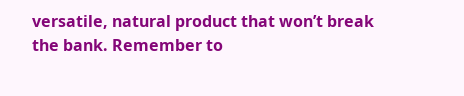versatile, natural product that won’t break the bank. Remember to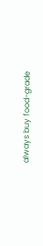always buy food-grade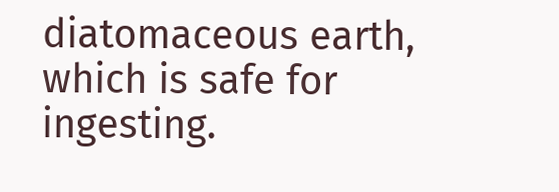diatomaceous earth, which is safe for ingesting.